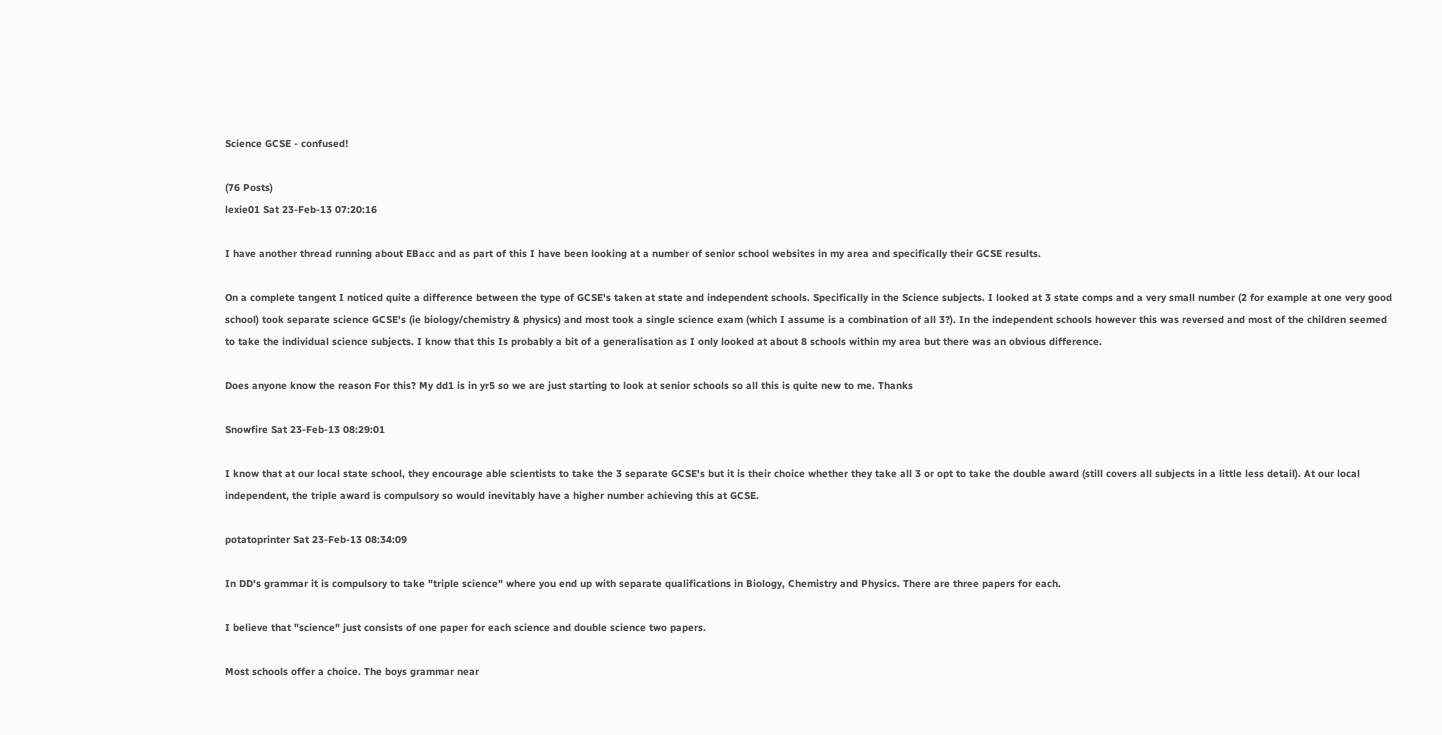Science GCSE - confused!

(76 Posts)
lexie01 Sat 23-Feb-13 07:20:16

I have another thread running about EBacc and as part of this I have been looking at a number of senior school websites in my area and specifically their GCSE results.

On a complete tangent I noticed quite a difference between the type of GCSE's taken at state and independent schools. Specifically in the Science subjects. I looked at 3 state comps and a very small number (2 for example at one very good school) took separate science GCSE's (ie biology/chemistry & physics) and most took a single science exam (which I assume is a combination of all 3?). In the independent schools however this was reversed and most of the children seemed to take the individual science subjects. I know that this Is probably a bit of a generalisation as I only looked at about 8 schools within my area but there was an obvious difference.

Does anyone know the reason For this? My dd1 is in yr5 so we are just starting to look at senior schools so all this is quite new to me. Thanks

Snowfire Sat 23-Feb-13 08:29:01

I know that at our local state school, they encourage able scientists to take the 3 separate GCSE's but it is their choice whether they take all 3 or opt to take the double award (still covers all subjects in a little less detail). At our local independent, the triple award is compulsory so would inevitably have a higher number achieving this at GCSE.

potatoprinter Sat 23-Feb-13 08:34:09

In DD's grammar it is compulsory to take "triple science" where you end up with separate qualifications in Biology, Chemistry and Physics. There are three papers for each.

I believe that "science" just consists of one paper for each science and double science two papers.

Most schools offer a choice. The boys grammar near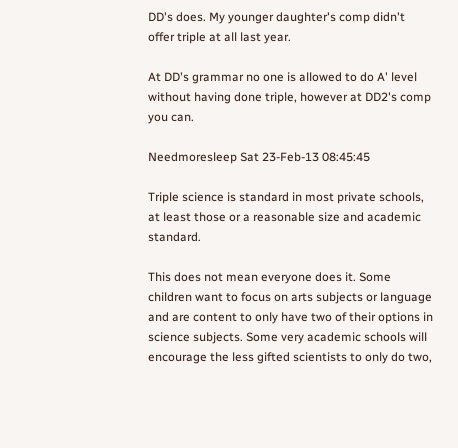DD's does. My younger daughter's comp didn't offer triple at all last year.

At DD's grammar no one is allowed to do A' level without having done triple, however at DD2's comp you can.

Needmoresleep Sat 23-Feb-13 08:45:45

Triple science is standard in most private schools, at least those or a reasonable size and academic standard.

This does not mean everyone does it. Some children want to focus on arts subjects or language and are content to only have two of their options in science subjects. Some very academic schools will encourage the less gifted scientists to only do two,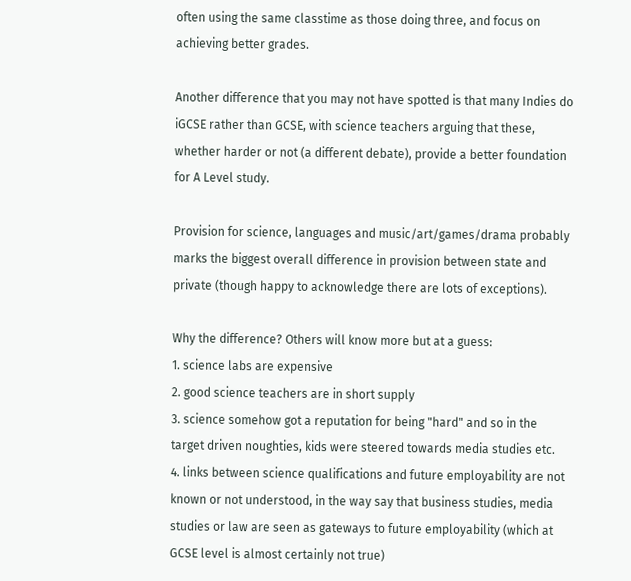often using the same classtime as those doing three, and focus on achieving better grades.

Another difference that you may not have spotted is that many Indies do iGCSE rather than GCSE, with science teachers arguing that these, whether harder or not (a different debate), provide a better foundation for A Level study.

Provision for science, languages and music/art/games/drama probably marks the biggest overall difference in provision between state and private (though happy to acknowledge there are lots of exceptions).

Why the difference? Others will know more but at a guess:
1. science labs are expensive
2. good science teachers are in short supply
3. science somehow got a reputation for being "hard" and so in the target driven noughties, kids were steered towards media studies etc.
4. links between science qualifications and future employability are not known or not understood, in the way say that business studies, media studies or law are seen as gateways to future employability (which at GCSE level is almost certainly not true)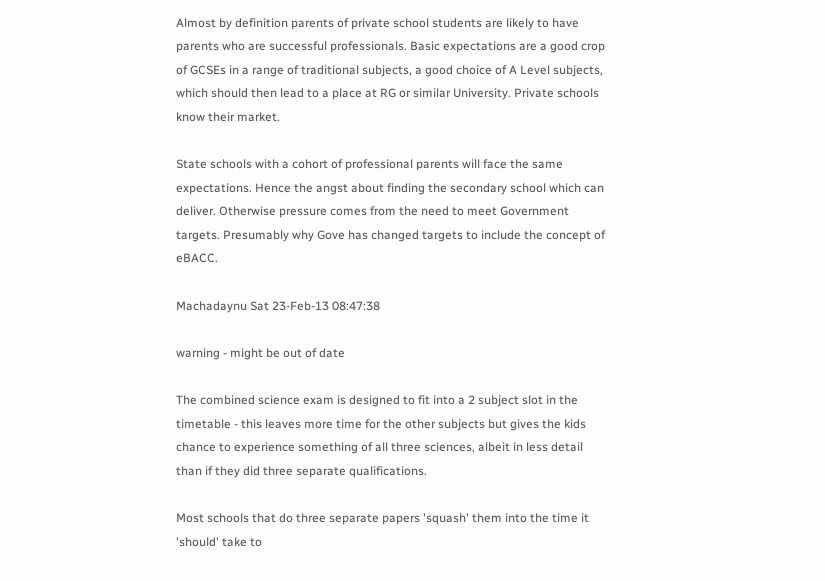Almost by definition parents of private school students are likely to have parents who are successful professionals. Basic expectations are a good crop of GCSEs in a range of traditional subjects, a good choice of A Level subjects, which should then lead to a place at RG or similar University. Private schools know their market.

State schools with a cohort of professional parents will face the same expectations. Hence the angst about finding the secondary school which can deliver. Otherwise pressure comes from the need to meet Government targets. Presumably why Gove has changed targets to include the concept of eBACC.

Machadaynu Sat 23-Feb-13 08:47:38

warning - might be out of date

The combined science exam is designed to fit into a 2 subject slot in the timetable - this leaves more time for the other subjects but gives the kids chance to experience something of all three sciences, albeit in less detail than if they did three separate qualifications.

Most schools that do three separate papers 'squash' them into the time it 'should' take to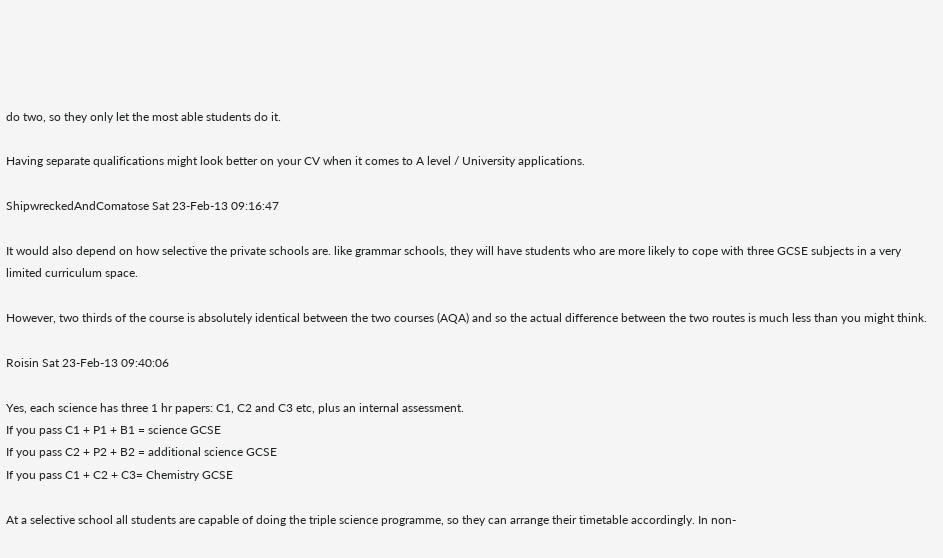do two, so they only let the most able students do it.

Having separate qualifications might look better on your CV when it comes to A level / University applications.

ShipwreckedAndComatose Sat 23-Feb-13 09:16:47

It would also depend on how selective the private schools are. like grammar schools, they will have students who are more likely to cope with three GCSE subjects in a very limited curriculum space.

However, two thirds of the course is absolutely identical between the two courses (AQA) and so the actual difference between the two routes is much less than you might think.

Roisin Sat 23-Feb-13 09:40:06

Yes, each science has three 1 hr papers: C1, C2 and C3 etc, plus an internal assessment.
If you pass C1 + P1 + B1 = science GCSE
If you pass C2 + P2 + B2 = additional science GCSE
If you pass C1 + C2 + C3= Chemistry GCSE

At a selective school all students are capable of doing the triple science programme, so they can arrange their timetable accordingly. In non-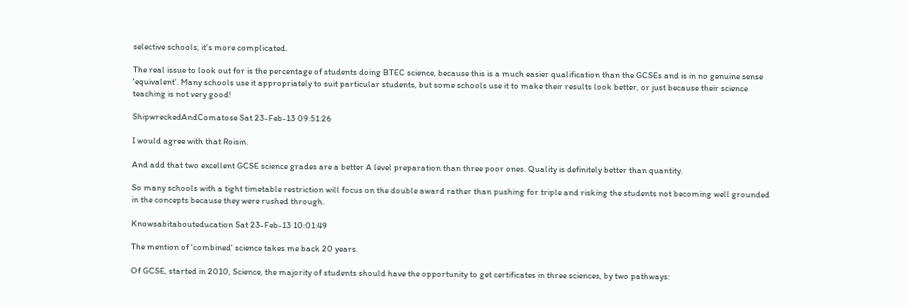selective schools, it's more complicated.

The real issue to look out for is the percentage of students doing BTEC science, because this is a much easier qualification than the GCSEs and is in no genuine sense 'equivalent'. Many schools use it appropriately to suit particular students, but some schools use it to make their results look better, or just because their science teaching is not very good!

ShipwreckedAndComatose Sat 23-Feb-13 09:51:26

I would agree with that Roisin.

And add that two excellent GCSE science grades are a better A level preparation than three poor ones. Quality is definitely better than quantity.

So many schools with a tight timetable restriction will focus on the double award rather than pushing for triple and risking the students not becoming well grounded in the concepts because they were rushed through.

Knowsabitabouteducation Sat 23-Feb-13 10:01:49

The mention of 'combined' science takes me back 20 years.

Of GCSE, started in 2010, Science, the majority of students should have the opportunity to get certificates in three sciences, by two pathways: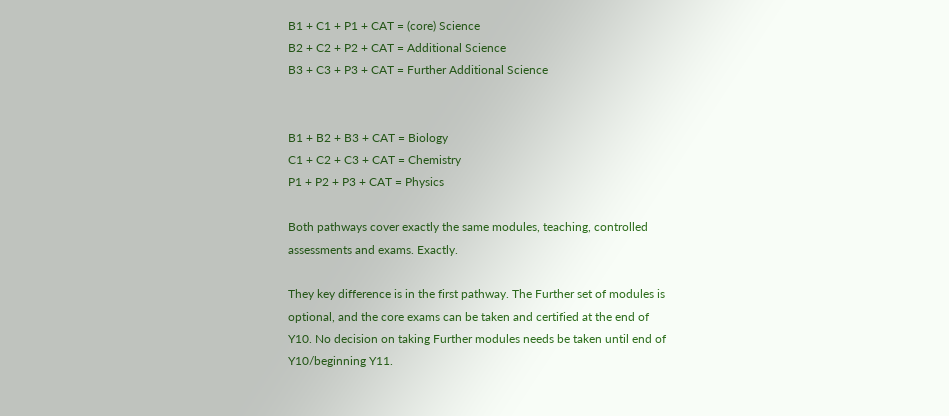B1 + C1 + P1 + CAT = (core) Science
B2 + C2 + P2 + CAT = Additional Science
B3 + C3 + P3 + CAT = Further Additional Science


B1 + B2 + B3 + CAT = Biology
C1 + C2 + C3 + CAT = Chemistry
P1 + P2 + P3 + CAT = Physics

Both pathways cover exactly the same modules, teaching, controlled assessments and exams. Exactly.

They key difference is in the first pathway. The Further set of modules is optional, and the core exams can be taken and certified at the end of Y10. No decision on taking Further modules needs be taken until end of Y10/beginning Y11.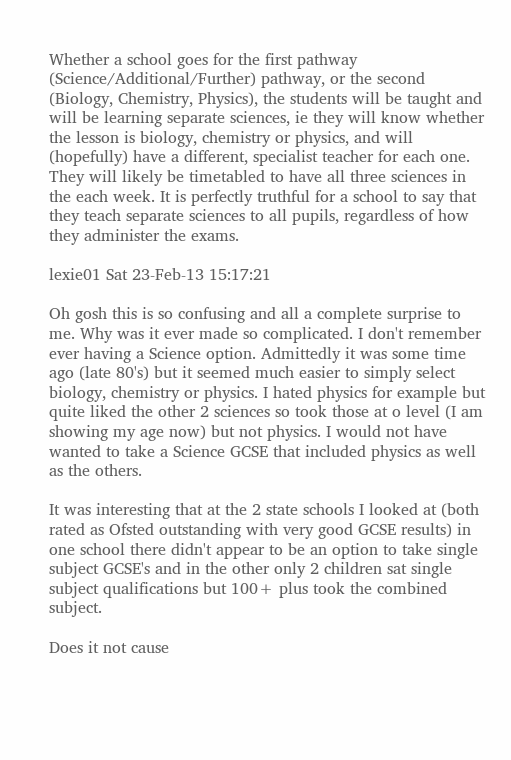Whether a school goes for the first pathway (Science/Additional/Further) pathway, or the second (Biology, Chemistry, Physics), the students will be taught and will be learning separate sciences, ie they will know whether the lesson is biology, chemistry or physics, and will (hopefully) have a different, specialist teacher for each one. They will likely be timetabled to have all three sciences in the each week. It is perfectly truthful for a school to say that they teach separate sciences to all pupils, regardless of how they administer the exams.

lexie01 Sat 23-Feb-13 15:17:21

Oh gosh this is so confusing and all a complete surprise to me. Why was it ever made so complicated. I don't remember ever having a Science option. Admittedly it was some time ago (late 80's) but it seemed much easier to simply select biology, chemistry or physics. I hated physics for example but quite liked the other 2 sciences so took those at o level (I am showing my age now) but not physics. I would not have wanted to take a Science GCSE that included physics as well as the others.

It was interesting that at the 2 state schools I looked at (both rated as Ofsted outstanding with very good GCSE results) in one school there didn't appear to be an option to take single subject GCSE's and in the other only 2 children sat single subject qualifications but 100+ plus took the combined subject.

Does it not cause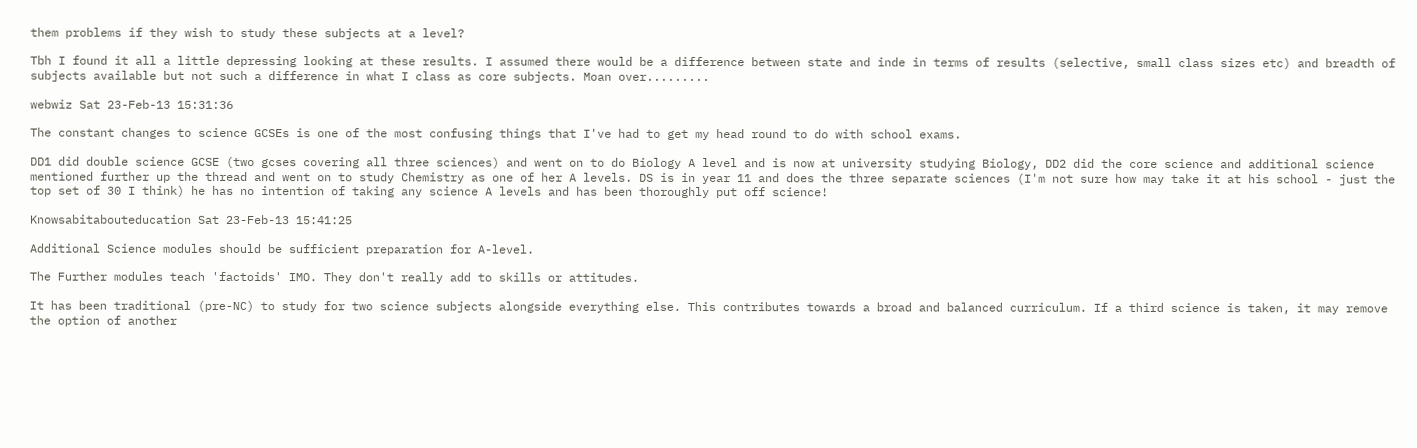them problems if they wish to study these subjects at a level?

Tbh I found it all a little depressing looking at these results. I assumed there would be a difference between state and inde in terms of results (selective, small class sizes etc) and breadth of subjects available but not such a difference in what I class as core subjects. Moan over.........

webwiz Sat 23-Feb-13 15:31:36

The constant changes to science GCSEs is one of the most confusing things that I've had to get my head round to do with school exams.

DD1 did double science GCSE (two gcses covering all three sciences) and went on to do Biology A level and is now at university studying Biology, DD2 did the core science and additional science mentioned further up the thread and went on to study Chemistry as one of her A levels. DS is in year 11 and does the three separate sciences (I'm not sure how may take it at his school - just the top set of 30 I think) he has no intention of taking any science A levels and has been thoroughly put off science!

Knowsabitabouteducation Sat 23-Feb-13 15:41:25

Additional Science modules should be sufficient preparation for A-level.

The Further modules teach 'factoids' IMO. They don't really add to skills or attitudes.

It has been traditional (pre-NC) to study for two science subjects alongside everything else. This contributes towards a broad and balanced curriculum. If a third science is taken, it may remove the option of another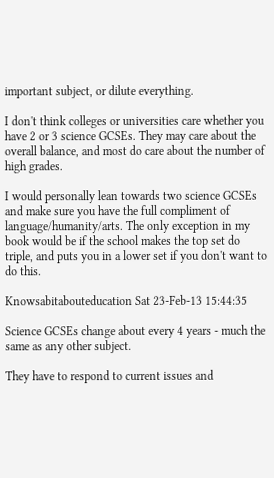important subject, or dilute everything.

I don't think colleges or universities care whether you have 2 or 3 science GCSEs. They may care about the overall balance, and most do care about the number of high grades.

I would personally lean towards two science GCSEs and make sure you have the full compliment of language/humanity/arts. The only exception in my book would be if the school makes the top set do triple, and puts you in a lower set if you don't want to do this.

Knowsabitabouteducation Sat 23-Feb-13 15:44:35

Science GCSEs change about every 4 years - much the same as any other subject.

They have to respond to current issues and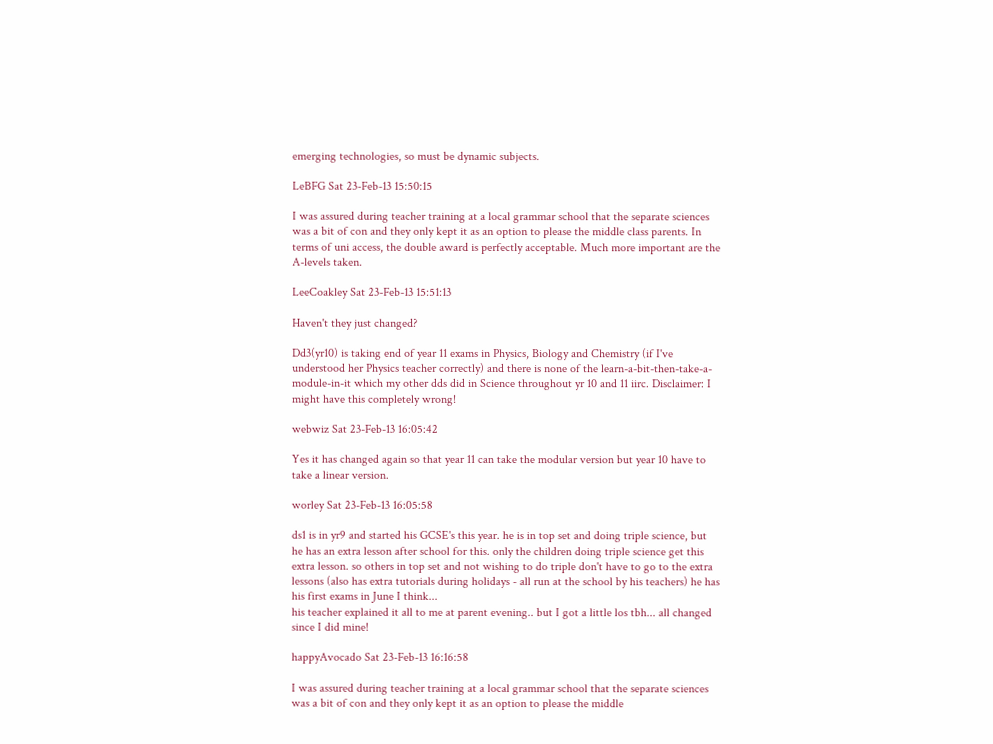emerging technologies, so must be dynamic subjects.

LeBFG Sat 23-Feb-13 15:50:15

I was assured during teacher training at a local grammar school that the separate sciences was a bit of con and they only kept it as an option to please the middle class parents. In terms of uni access, the double award is perfectly acceptable. Much more important are the A-levels taken.

LeeCoakley Sat 23-Feb-13 15:51:13

Haven't they just changed?

Dd3(yr10) is taking end of year 11 exams in Physics, Biology and Chemistry (if I've understood her Physics teacher correctly) and there is none of the learn-a-bit-then-take-a-module-in-it which my other dds did in Science throughout yr 10 and 11 iirc. Disclaimer: I might have this completely wrong!

webwiz Sat 23-Feb-13 16:05:42

Yes it has changed again so that year 11 can take the modular version but year 10 have to take a linear version.

worley Sat 23-Feb-13 16:05:58

ds1 is in yr9 and started his GCSE's this year. he is in top set and doing triple science, but he has an extra lesson after school for this. only the children doing triple science get this extra lesson. so others in top set and not wishing to do triple don't have to go to the extra lessons (also has extra tutorials during holidays - all run at the school by his teachers) he has his first exams in June I think...
his teacher explained it all to me at parent evening.. but I got a little los tbh... all changed since I did mine!

happyAvocado Sat 23-Feb-13 16:16:58

I was assured during teacher training at a local grammar school that the separate sciences was a bit of con and they only kept it as an option to please the middle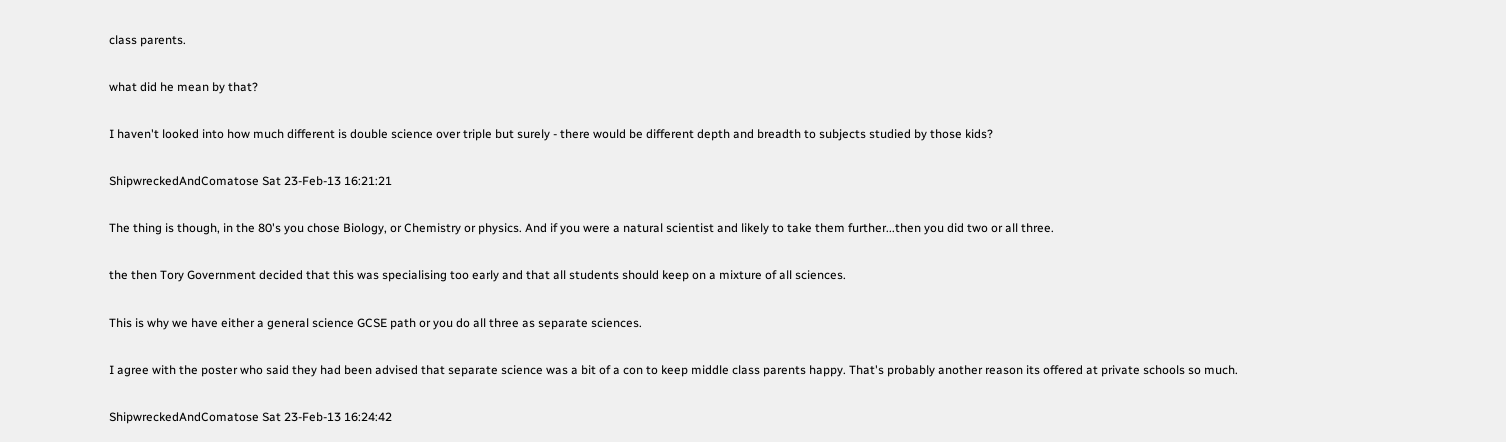class parents.

what did he mean by that?

I haven't looked into how much different is double science over triple but surely - there would be different depth and breadth to subjects studied by those kids?

ShipwreckedAndComatose Sat 23-Feb-13 16:21:21

The thing is though, in the 80's you chose Biology, or Chemistry or physics. And if you were a natural scientist and likely to take them further...then you did two or all three.

the then Tory Government decided that this was specialising too early and that all students should keep on a mixture of all sciences.

This is why we have either a general science GCSE path or you do all three as separate sciences.

I agree with the poster who said they had been advised that separate science was a bit of a con to keep middle class parents happy. That's probably another reason its offered at private schools so much.

ShipwreckedAndComatose Sat 23-Feb-13 16:24:42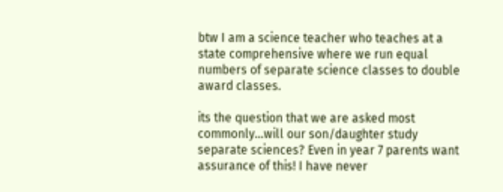btw I am a science teacher who teaches at a state comprehensive where we run equal numbers of separate science classes to double award classes.

its the question that we are asked most commonly...will our son/daughter study separate sciences? Even in year 7 parents want assurance of this! I have never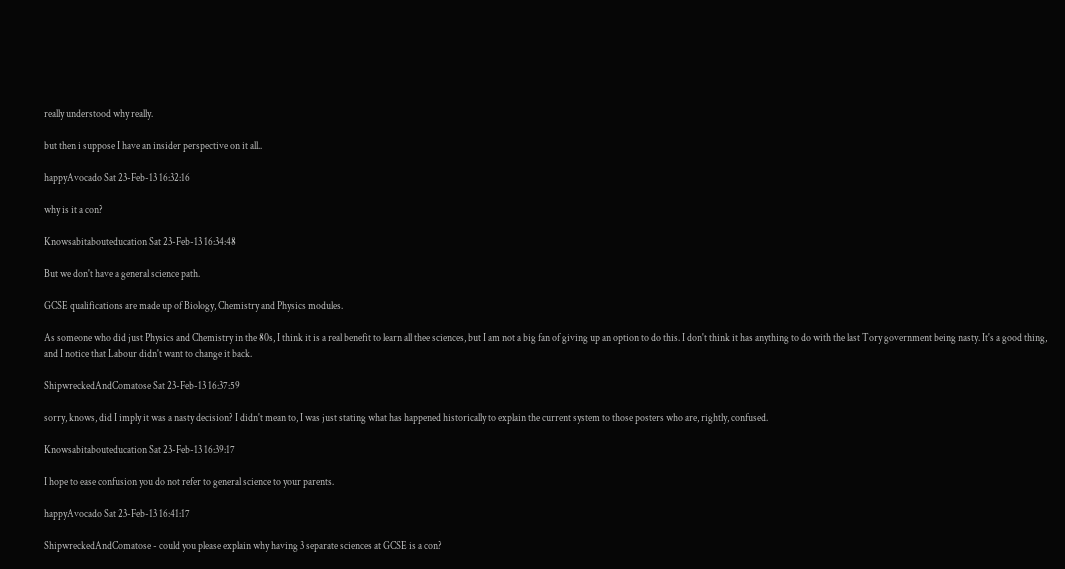really understood why really.

but then i suppose I have an insider perspective on it all..

happyAvocado Sat 23-Feb-13 16:32:16

why is it a con?

Knowsabitabouteducation Sat 23-Feb-13 16:34:48

But we don't have a general science path.

GCSE qualifications are made up of Biology, Chemistry and Physics modules.

As someone who did just Physics and Chemistry in the 80s, I think it is a real benefit to learn all thee sciences, but I am not a big fan of giving up an option to do this. I don't think it has anything to do with the last Tory government being nasty. It's a good thing, and I notice that Labour didn't want to change it back.

ShipwreckedAndComatose Sat 23-Feb-13 16:37:59

sorry, knows, did I imply it was a nasty decision? I didn't mean to, I was just stating what has happened historically to explain the current system to those posters who are, rightly, confused.

Knowsabitabouteducation Sat 23-Feb-13 16:39:17

I hope to ease confusion you do not refer to general science to your parents.

happyAvocado Sat 23-Feb-13 16:41:17

ShipwreckedAndComatose - could you please explain why having 3 separate sciences at GCSE is a con?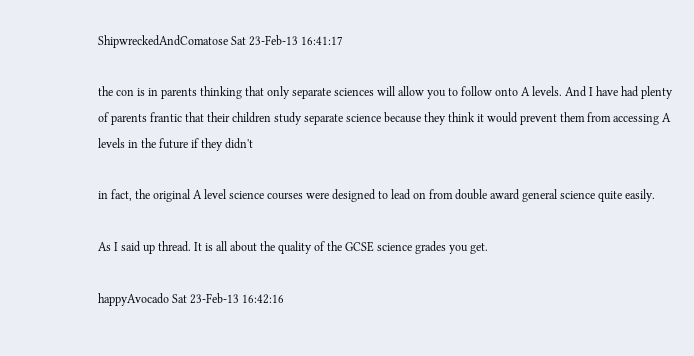ShipwreckedAndComatose Sat 23-Feb-13 16:41:17

the con is in parents thinking that only separate sciences will allow you to follow onto A levels. And I have had plenty of parents frantic that their children study separate science because they think it would prevent them from accessing A levels in the future if they didn't

in fact, the original A level science courses were designed to lead on from double award general science quite easily.

As I said up thread. It is all about the quality of the GCSE science grades you get.

happyAvocado Sat 23-Feb-13 16:42:16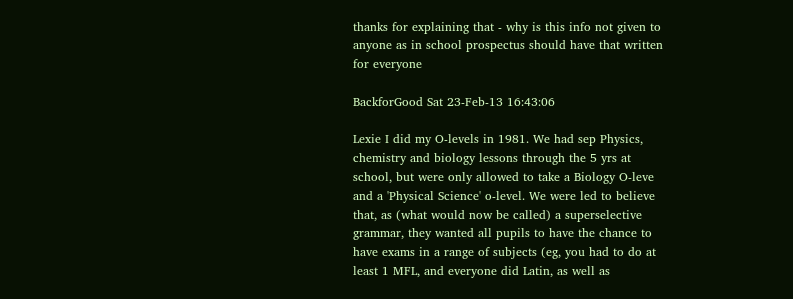thanks for explaining that - why is this info not given to anyone as in school prospectus should have that written for everyone

BackforGood Sat 23-Feb-13 16:43:06

Lexie I did my O-levels in 1981. We had sep Physics, chemistry and biology lessons through the 5 yrs at school, but were only allowed to take a Biology O-leve and a 'Physical Science' o-level. We were led to believe that, as (what would now be called) a superselective grammar, they wanted all pupils to have the chance to have exams in a range of subjects (eg, you had to do at least 1 MFL, and everyone did Latin, as well as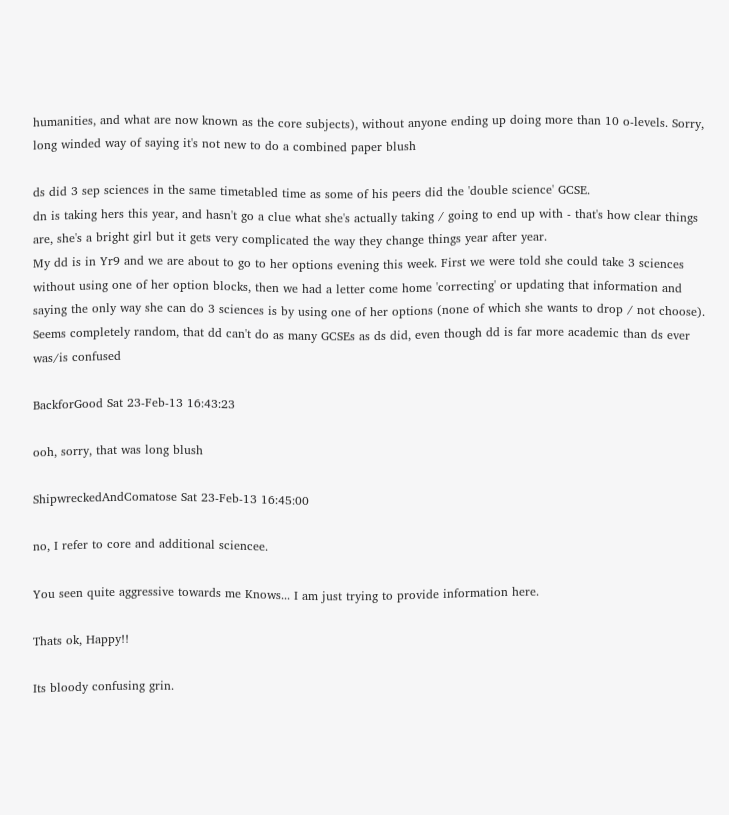humanities, and what are now known as the core subjects), without anyone ending up doing more than 10 o-levels. Sorry, long winded way of saying it's not new to do a combined paper blush

ds did 3 sep sciences in the same timetabled time as some of his peers did the 'double science' GCSE.
dn is taking hers this year, and hasn't go a clue what she's actually taking / going to end up with - that's how clear things are, she's a bright girl but it gets very complicated the way they change things year after year.
My dd is in Yr9 and we are about to go to her options evening this week. First we were told she could take 3 sciences without using one of her option blocks, then we had a letter come home 'correcting' or updating that information and saying the only way she can do 3 sciences is by using one of her options (none of which she wants to drop / not choose). Seems completely random, that dd can't do as many GCSEs as ds did, even though dd is far more academic than ds ever was/is confused

BackforGood Sat 23-Feb-13 16:43:23

ooh, sorry, that was long blush

ShipwreckedAndComatose Sat 23-Feb-13 16:45:00

no, I refer to core and additional sciencee.

You seen quite aggressive towards me Knows... I am just trying to provide information here.

Thats ok, Happy!!

Its bloody confusing grin.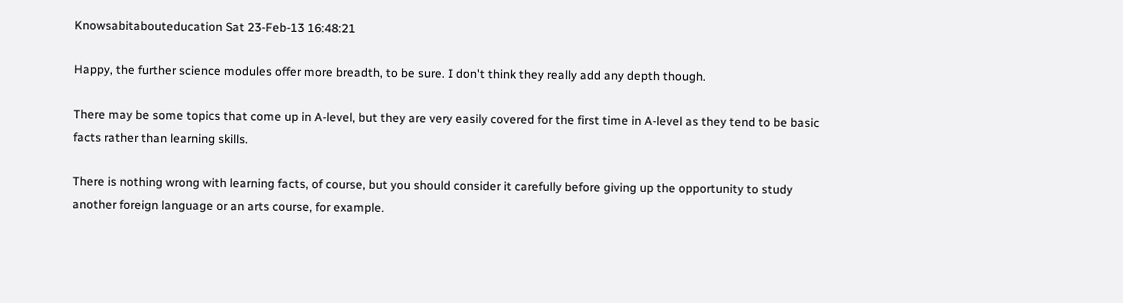Knowsabitabouteducation Sat 23-Feb-13 16:48:21

Happy, the further science modules offer more breadth, to be sure. I don't think they really add any depth though.

There may be some topics that come up in A-level, but they are very easily covered for the first time in A-level as they tend to be basic facts rather than learning skills.

There is nothing wrong with learning facts, of course, but you should consider it carefully before giving up the opportunity to study another foreign language or an arts course, for example.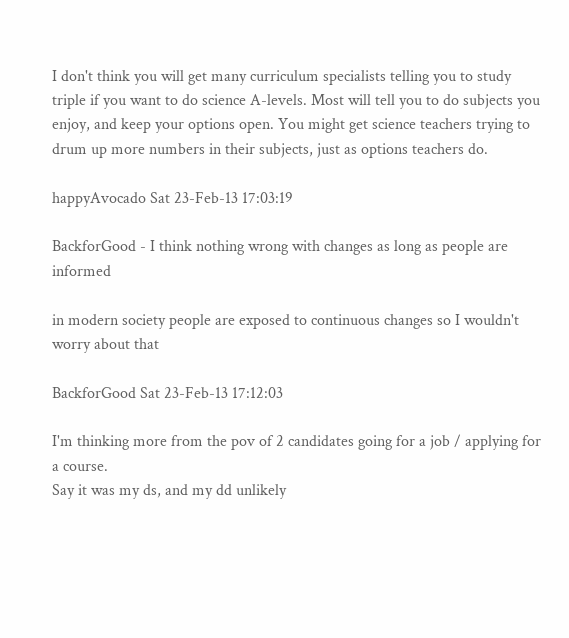I don't think you will get many curriculum specialists telling you to study triple if you want to do science A-levels. Most will tell you to do subjects you enjoy, and keep your options open. You might get science teachers trying to drum up more numbers in their subjects, just as options teachers do.

happyAvocado Sat 23-Feb-13 17:03:19

BackforGood - I think nothing wrong with changes as long as people are informed

in modern society people are exposed to continuous changes so I wouldn't worry about that

BackforGood Sat 23-Feb-13 17:12:03

I'm thinking more from the pov of 2 candidates going for a job / applying for a course.
Say it was my ds, and my dd unlikely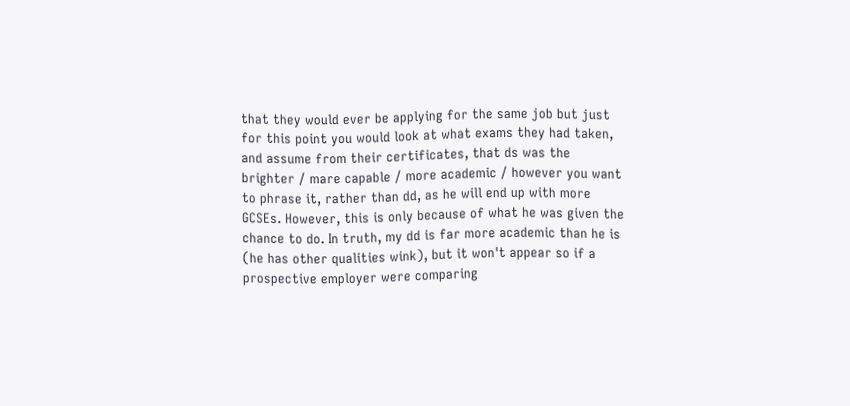that they would ever be applying for the same job but just for this point you would look at what exams they had taken, and assume from their certificates, that ds was the brighter / mare capable / more academic / however you want to phrase it, rather than dd, as he will end up with more GCSEs. However, this is only because of what he was given the chance to do. In truth, my dd is far more academic than he is (he has other qualities wink), but it won't appear so if a prospective employer were comparing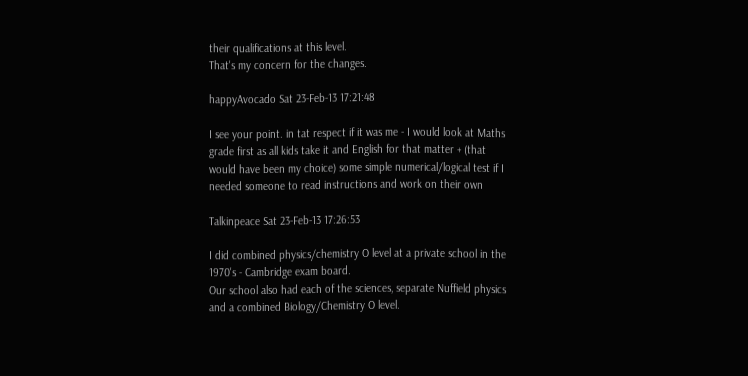their qualifications at this level.
That's my concern for the changes.

happyAvocado Sat 23-Feb-13 17:21:48

I see your point. in tat respect if it was me - I would look at Maths grade first as all kids take it and English for that matter + (that would have been my choice) some simple numerical/logical test if I needed someone to read instructions and work on their own

Talkinpeace Sat 23-Feb-13 17:26:53

I did combined physics/chemistry O level at a private school in the 1970's - Cambridge exam board.
Our school also had each of the sciences, separate Nuffield physics and a combined Biology/Chemistry O level.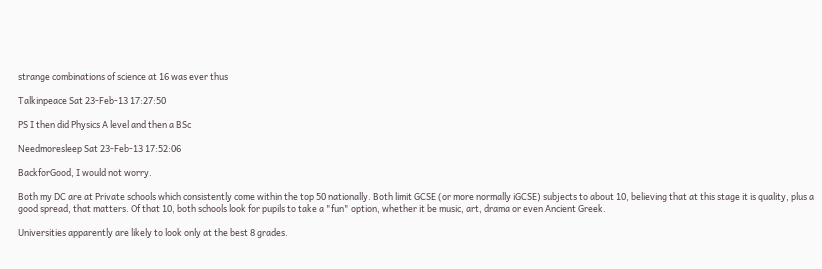strange combinations of science at 16 was ever thus

Talkinpeace Sat 23-Feb-13 17:27:50

PS I then did Physics A level and then a BSc

Needmoresleep Sat 23-Feb-13 17:52:06

BackforGood, I would not worry.

Both my DC are at Private schools which consistently come within the top 50 nationally. Both limit GCSE (or more normally iGCSE) subjects to about 10, believing that at this stage it is quality, plus a good spread, that matters. Of that 10, both schools look for pupils to take a "fun" option, whether it be music, art, drama or even Ancient Greek.

Universities apparently are likely to look only at the best 8 grades.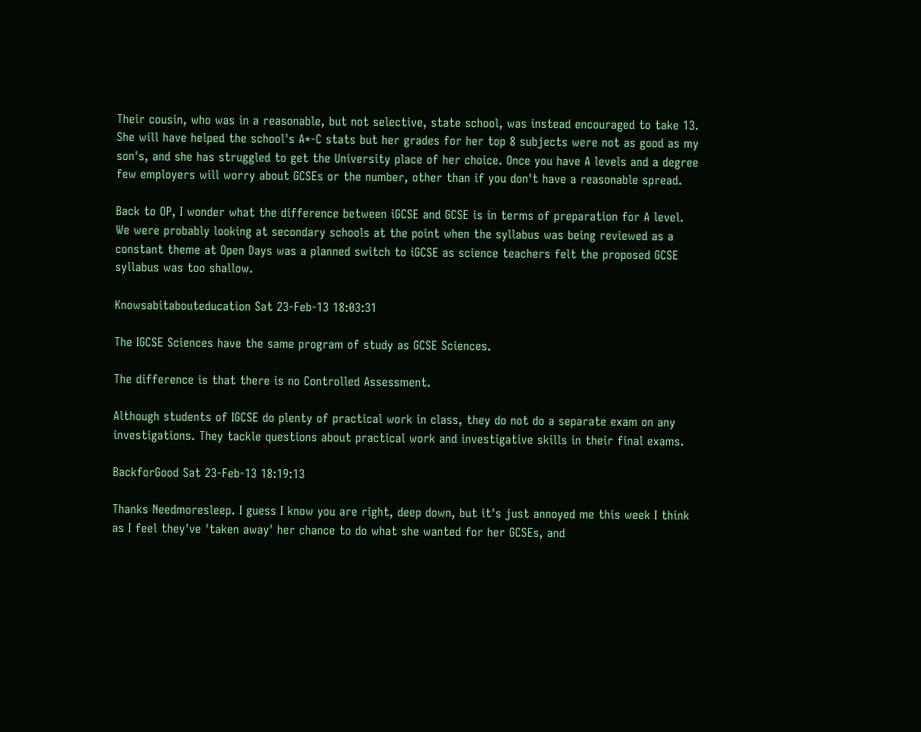Their cousin, who was in a reasonable, but not selective, state school, was instead encouraged to take 13. She will have helped the school's A*-C stats but her grades for her top 8 subjects were not as good as my son's, and she has struggled to get the University place of her choice. Once you have A levels and a degree few employers will worry about GCSEs or the number, other than if you don't have a reasonable spread.

Back to OP, I wonder what the difference between iGCSE and GCSE is in terms of preparation for A level. We were probably looking at secondary schools at the point when the syllabus was being reviewed as a constant theme at Open Days was a planned switch to iGCSE as science teachers felt the proposed GCSE syllabus was too shallow.

Knowsabitabouteducation Sat 23-Feb-13 18:03:31

The IGCSE Sciences have the same program of study as GCSE Sciences.

The difference is that there is no Controlled Assessment.

Although students of IGCSE do plenty of practical work in class, they do not do a separate exam on any investigations. They tackle questions about practical work and investigative skills in their final exams.

BackforGood Sat 23-Feb-13 18:19:13

Thanks Needmoresleep. I guess I know you are right, deep down, but it's just annoyed me this week I think as I feel they've 'taken away' her chance to do what she wanted for her GCSEs, and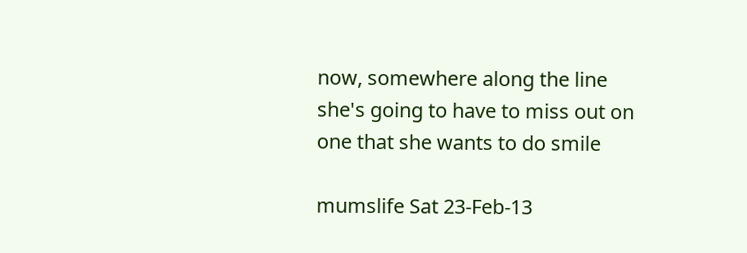now, somewhere along the line she's going to have to miss out on one that she wants to do smile

mumslife Sat 23-Feb-13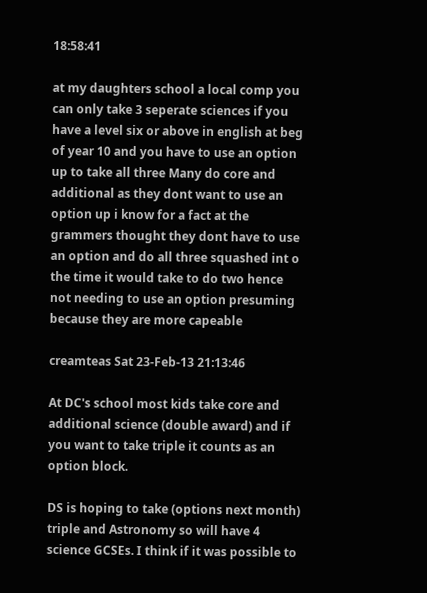18:58:41

at my daughters school a local comp you can only take 3 seperate sciences if you have a level six or above in english at beg of year 10 and you have to use an option up to take all three Many do core and additional as they dont want to use an option up i know for a fact at the grammers thought they dont have to use an option and do all three squashed int o the time it would take to do two hence not needing to use an option presuming because they are more capeable

creamteas Sat 23-Feb-13 21:13:46

At DC's school most kids take core and additional science (double award) and if you want to take triple it counts as an option block.

DS is hoping to take (options next month) triple and Astronomy so will have 4 science GCSEs. I think if it was possible to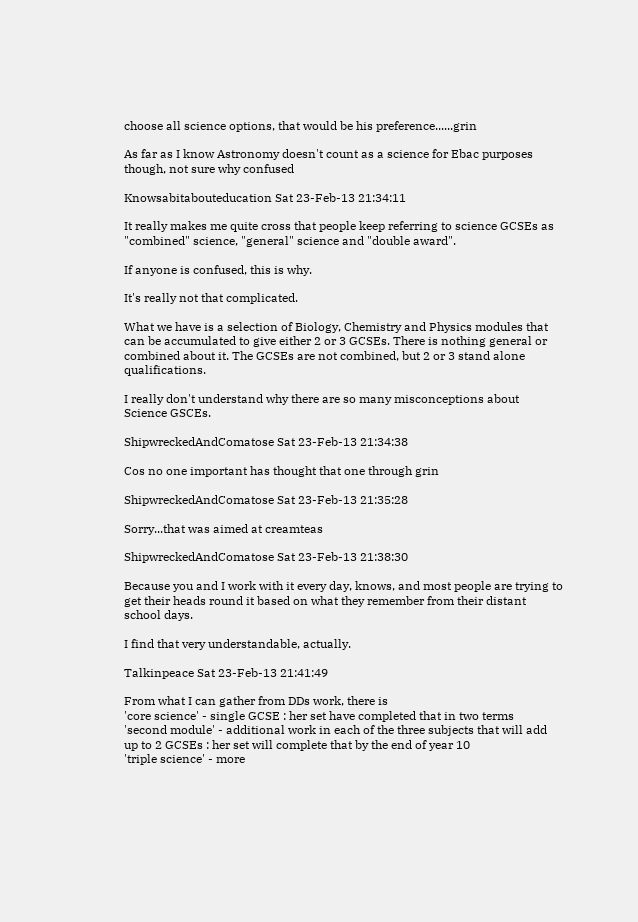choose all science options, that would be his preference......grin

As far as I know Astronomy doesn't count as a science for Ebac purposes though, not sure why confused

Knowsabitabouteducation Sat 23-Feb-13 21:34:11

It really makes me quite cross that people keep referring to science GCSEs as "combined" science, "general" science and "double award".

If anyone is confused, this is why.

It's really not that complicated.

What we have is a selection of Biology, Chemistry and Physics modules that can be accumulated to give either 2 or 3 GCSEs. There is nothing general or combined about it. The GCSEs are not combined, but 2 or 3 stand alone qualifications.

I really don't understand why there are so many misconceptions about Science GSCEs.

ShipwreckedAndComatose Sat 23-Feb-13 21:34:38

Cos no one important has thought that one through grin

ShipwreckedAndComatose Sat 23-Feb-13 21:35:28

Sorry...that was aimed at creamteas

ShipwreckedAndComatose Sat 23-Feb-13 21:38:30

Because you and I work with it every day, knows, and most people are trying to get their heads round it based on what they remember from their distant school days.

I find that very understandable, actually.

Talkinpeace Sat 23-Feb-13 21:41:49

From what I can gather from DDs work, there is
'core science' - single GCSE : her set have completed that in two terms
'second module' - additional work in each of the three subjects that will add up to 2 GCSEs : her set will complete that by the end of year 10
'triple science' - more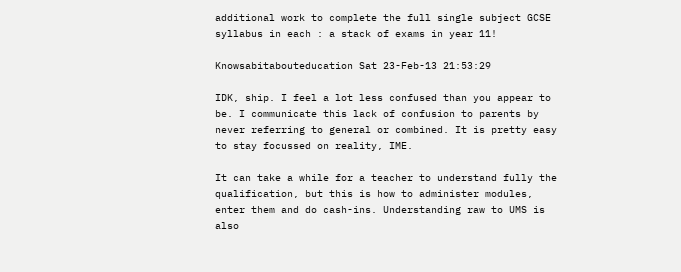additional work to complete the full single subject GCSE syllabus in each : a stack of exams in year 11!

Knowsabitabouteducation Sat 23-Feb-13 21:53:29

IDK, ship. I feel a lot less confused than you appear to be. I communicate this lack of confusion to parents by never referring to general or combined. It is pretty easy to stay focussed on reality, IME.

It can take a while for a teacher to understand fully the qualification, but this is how to administer modules, enter them and do cash-ins. Understanding raw to UMS is also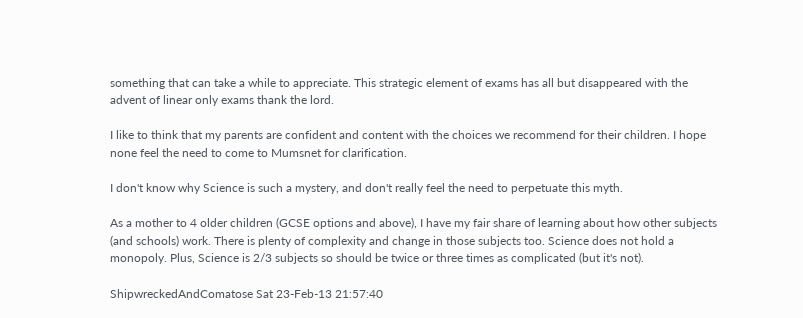something that can take a while to appreciate. This strategic element of exams has all but disappeared with the advent of linear only exams thank the lord.

I like to think that my parents are confident and content with the choices we recommend for their children. I hope none feel the need to come to Mumsnet for clarification.

I don't know why Science is such a mystery, and don't really feel the need to perpetuate this myth.

As a mother to 4 older children (GCSE options and above), I have my fair share of learning about how other subjects (and schools) work. There is plenty of complexity and change in those subjects too. Science does not hold a monopoly. Plus, Science is 2/3 subjects so should be twice or three times as complicated (but it's not).

ShipwreckedAndComatose Sat 23-Feb-13 21:57:40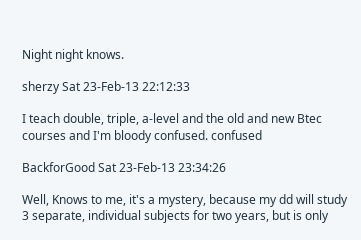Night night knows.

sherzy Sat 23-Feb-13 22:12:33

I teach double, triple, a-level and the old and new Btec courses and I'm bloody confused. confused

BackforGood Sat 23-Feb-13 23:34:26

Well, Knows to me, it's a mystery, because my dd will study 3 separate, individual subjects for two years, but is only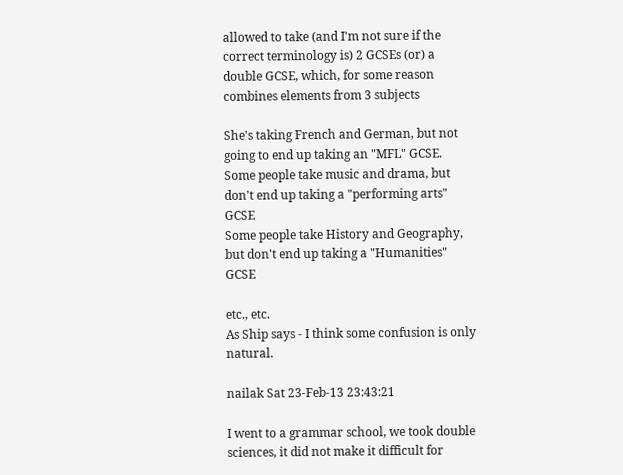allowed to take (and I'm not sure if the correct terminology is) 2 GCSEs (or) a double GCSE, which, for some reason combines elements from 3 subjects

She's taking French and German, but not going to end up taking an "MFL" GCSE.
Some people take music and drama, but don't end up taking a "performing arts" GCSE
Some people take History and Geography, but don't end up taking a "Humanities" GCSE

etc., etc.
As Ship says - I think some confusion is only natural.

nailak Sat 23-Feb-13 23:43:21

I went to a grammar school, we took double sciences, it did not make it difficult for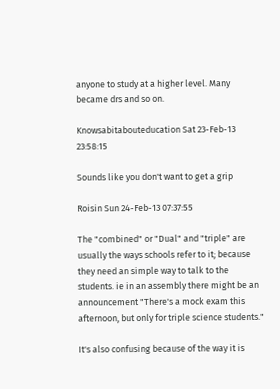anyone to study at a higher level. Many became drs and so on.

Knowsabitabouteducation Sat 23-Feb-13 23:58:15

Sounds like you don't want to get a grip

Roisin Sun 24-Feb-13 07:37:55

The "combined" or "Dual" and "triple" are usually the ways schools refer to it; because they need an simple way to talk to the students. ie in an assembly there might be an announcement "There's a mock exam this afternoon, but only for triple science students."

It's also confusing because of the way it is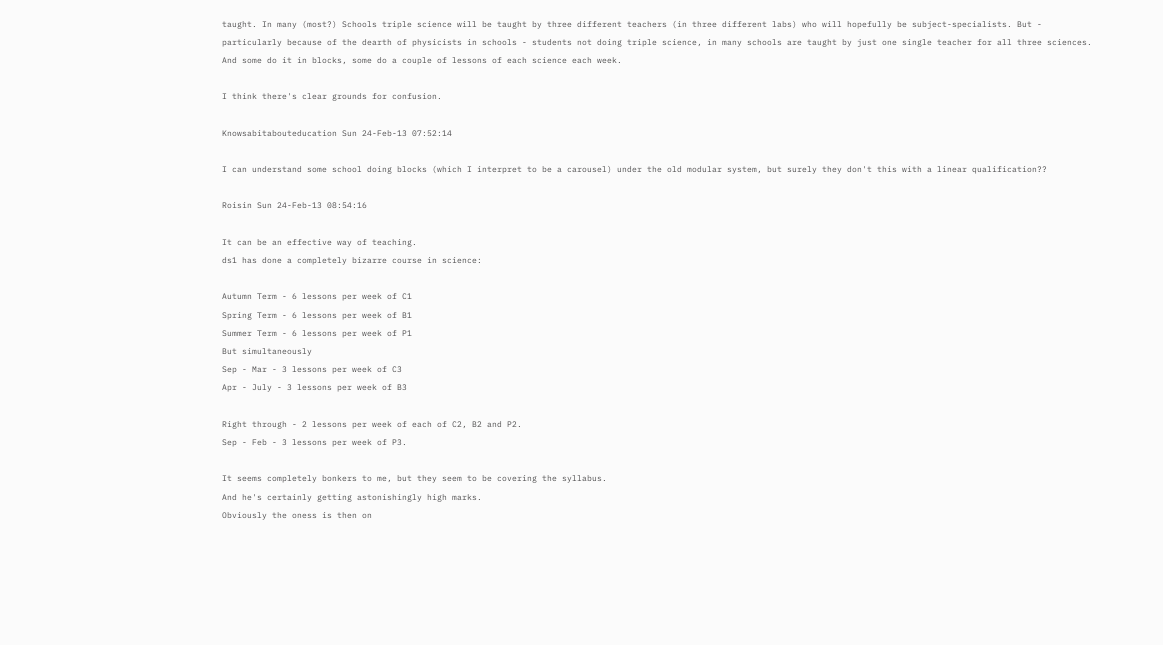taught. In many (most?) Schools triple science will be taught by three different teachers (in three different labs) who will hopefully be subject-specialists. But - particularly because of the dearth of physicists in schools - students not doing triple science, in many schools are taught by just one single teacher for all three sciences. And some do it in blocks, some do a couple of lessons of each science each week.

I think there's clear grounds for confusion.

Knowsabitabouteducation Sun 24-Feb-13 07:52:14

I can understand some school doing blocks (which I interpret to be a carousel) under the old modular system, but surely they don't this with a linear qualification??

Roisin Sun 24-Feb-13 08:54:16

It can be an effective way of teaching.
ds1 has done a completely bizarre course in science:

Autumn Term - 6 lessons per week of C1
Spring Term - 6 lessons per week of B1
Summer Term - 6 lessons per week of P1
But simultaneously
Sep - Mar - 3 lessons per week of C3
Apr - July - 3 lessons per week of B3

Right through - 2 lessons per week of each of C2, B2 and P2.
Sep - Feb - 3 lessons per week of P3.

It seems completely bonkers to me, but they seem to be covering the syllabus.
And he's certainly getting astonishingly high marks.
Obviously the oness is then on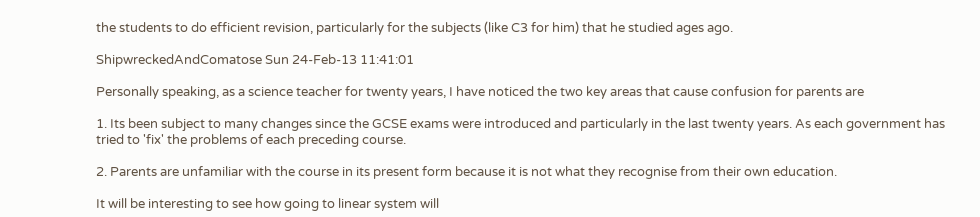the students to do efficient revision, particularly for the subjects (like C3 for him) that he studied ages ago.

ShipwreckedAndComatose Sun 24-Feb-13 11:41:01

Personally speaking, as a science teacher for twenty years, I have noticed the two key areas that cause confusion for parents are

1. Its been subject to many changes since the GCSE exams were introduced and particularly in the last twenty years. As each government has tried to 'fix' the problems of each preceding course.

2. Parents are unfamiliar with the course in its present form because it is not what they recognise from their own education.

It will be interesting to see how going to linear system will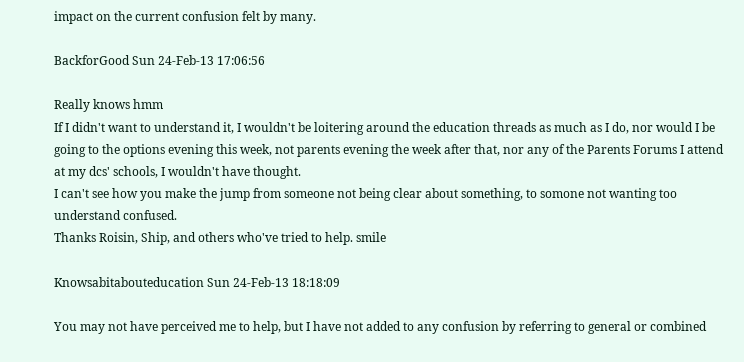impact on the current confusion felt by many.

BackforGood Sun 24-Feb-13 17:06:56

Really knows hmm
If I didn't want to understand it, I wouldn't be loitering around the education threads as much as I do, nor would I be going to the options evening this week, not parents evening the week after that, nor any of the Parents Forums I attend at my dcs' schools, I wouldn't have thought.
I can't see how you make the jump from someone not being clear about something, to somone not wanting too understand confused.
Thanks Roisin, Ship, and others who've tried to help. smile

Knowsabitabouteducation Sun 24-Feb-13 18:18:09

You may not have perceived me to help, but I have not added to any confusion by referring to general or combined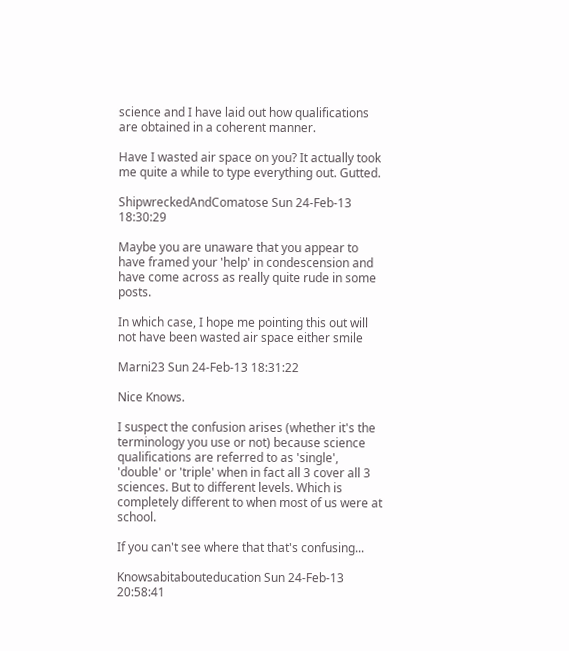science and I have laid out how qualifications are obtained in a coherent manner.

Have I wasted air space on you? It actually took me quite a while to type everything out. Gutted.

ShipwreckedAndComatose Sun 24-Feb-13 18:30:29

Maybe you are unaware that you appear to have framed your 'help' in condescension and have come across as really quite rude in some posts.

In which case, I hope me pointing this out will not have been wasted air space either smile

Marni23 Sun 24-Feb-13 18:31:22

Nice Knows.

I suspect the confusion arises (whether it's the terminology you use or not) because science qualifications are referred to as 'single', 'double' or 'triple' when in fact all 3 cover all 3 sciences. But to different levels. Which is completely different to when most of us were at school.

If you can't see where that that's confusing...

Knowsabitabouteducation Sun 24-Feb-13 20:58:41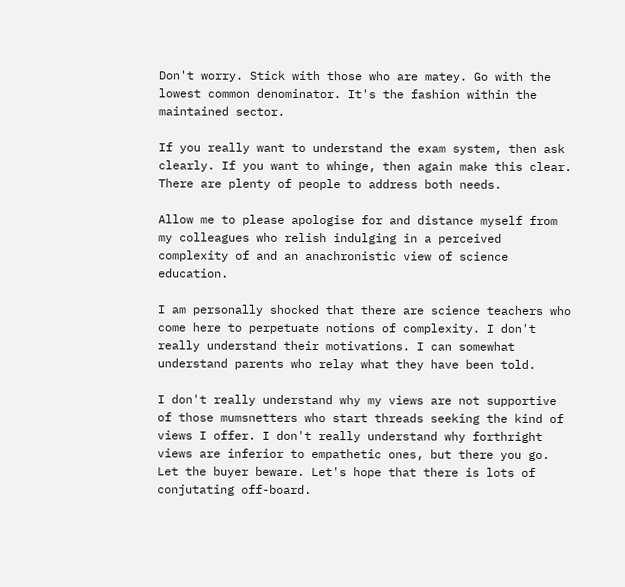Don't worry. Stick with those who are matey. Go with the lowest common denominator. It's the fashion within the maintained sector.

If you really want to understand the exam system, then ask clearly. If you want to whinge, then again make this clear. There are plenty of people to address both needs.

Allow me to please apologise for and distance myself from my colleagues who relish indulging in a perceived complexity of and an anachronistic view of science education.

I am personally shocked that there are science teachers who come here to perpetuate notions of complexity. I don't really understand their motivations. I can somewhat understand parents who relay what they have been told.

I don't really understand why my views are not supportive of those mumsnetters who start threads seeking the kind of views I offer. I don't really understand why forthright views are inferior to empathetic ones, but there you go. Let the buyer beware. Let's hope that there is lots of conjutating off-board.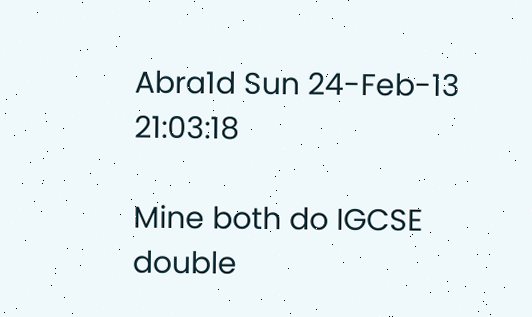Abra1d Sun 24-Feb-13 21:03:18

Mine both do IGCSE double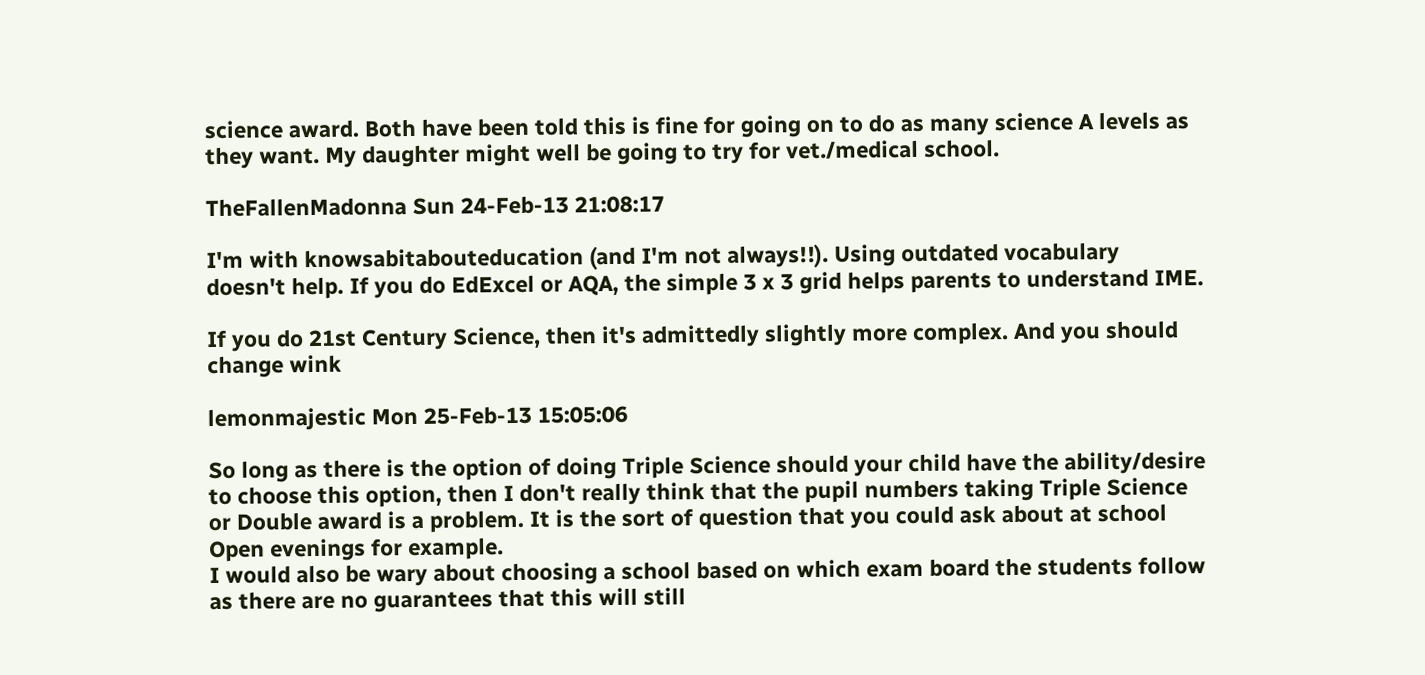science award. Both have been told this is fine for going on to do as many science A levels as they want. My daughter might well be going to try for vet./medical school.

TheFallenMadonna Sun 24-Feb-13 21:08:17

I'm with knowsabitabouteducation (and I'm not always!!). Using outdated vocabulary doesn't help. If you do EdExcel or AQA, the simple 3 x 3 grid helps parents to understand IME.

If you do 21st Century Science, then it's admittedly slightly more complex. And you should change wink

lemonmajestic Mon 25-Feb-13 15:05:06

So long as there is the option of doing Triple Science should your child have the ability/desire to choose this option, then I don't really think that the pupil numbers taking Triple Science or Double award is a problem. It is the sort of question that you could ask about at school Open evenings for example.
I would also be wary about choosing a school based on which exam board the students follow as there are no guarantees that this will still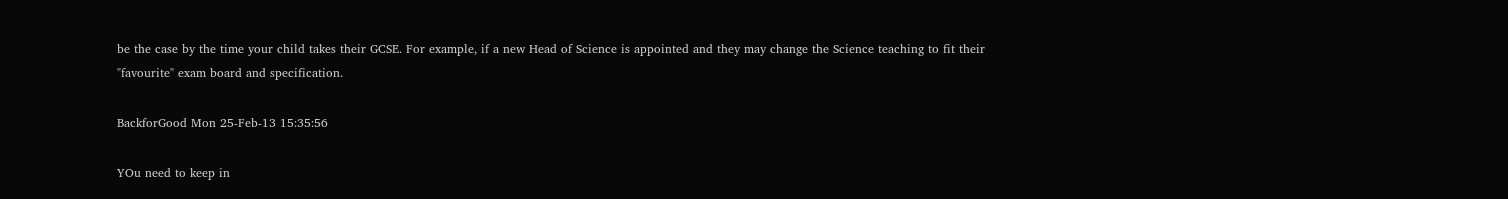be the case by the time your child takes their GCSE. For example, if a new Head of Science is appointed and they may change the Science teaching to fit their "favourite" exam board and specification.

BackforGood Mon 25-Feb-13 15:35:56

YOu need to keep in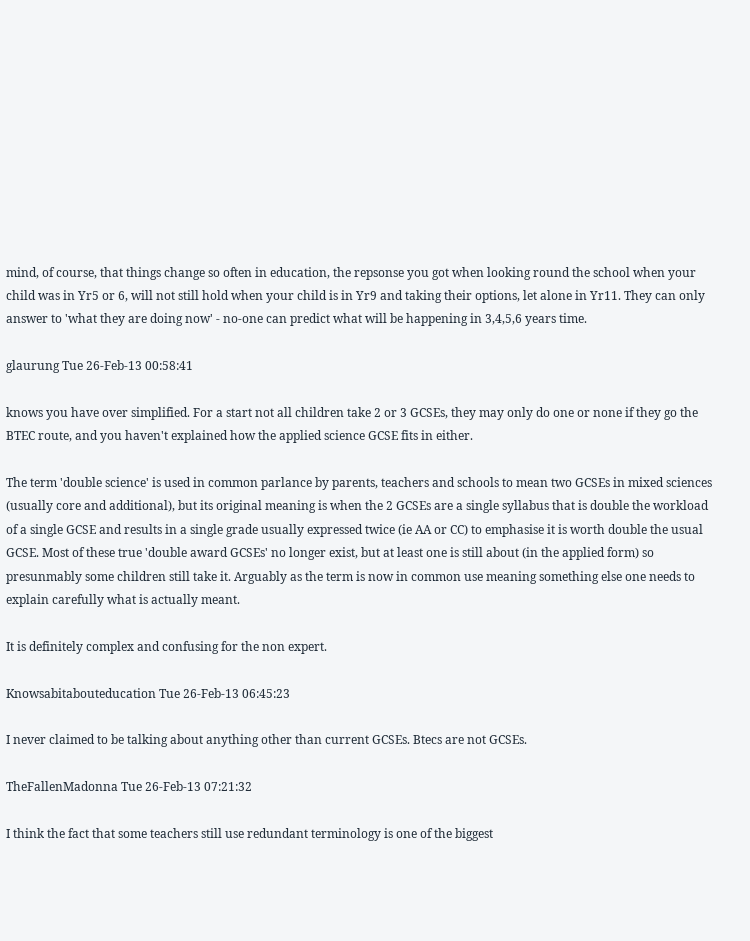mind, of course, that things change so often in education, the repsonse you got when looking round the school when your child was in Yr5 or 6, will not still hold when your child is in Yr9 and taking their options, let alone in Yr11. They can only answer to 'what they are doing now' - no-one can predict what will be happening in 3,4,5,6 years time.

glaurung Tue 26-Feb-13 00:58:41

knows you have over simplified. For a start not all children take 2 or 3 GCSEs, they may only do one or none if they go the BTEC route, and you haven't explained how the applied science GCSE fits in either.

The term 'double science' is used in common parlance by parents, teachers and schools to mean two GCSEs in mixed sciences (usually core and additional), but its original meaning is when the 2 GCSEs are a single syllabus that is double the workload of a single GCSE and results in a single grade usually expressed twice (ie AA or CC) to emphasise it is worth double the usual GCSE. Most of these true 'double award GCSEs' no longer exist, but at least one is still about (in the applied form) so presunmably some children still take it. Arguably as the term is now in common use meaning something else one needs to explain carefully what is actually meant.

It is definitely complex and confusing for the non expert.

Knowsabitabouteducation Tue 26-Feb-13 06:45:23

I never claimed to be talking about anything other than current GCSEs. Btecs are not GCSEs.

TheFallenMadonna Tue 26-Feb-13 07:21:32

I think the fact that some teachers still use redundant terminology is one of the biggest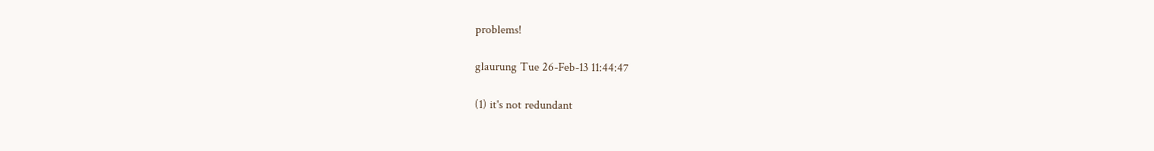problems!

glaurung Tue 26-Feb-13 11:44:47

(1) it's not redundant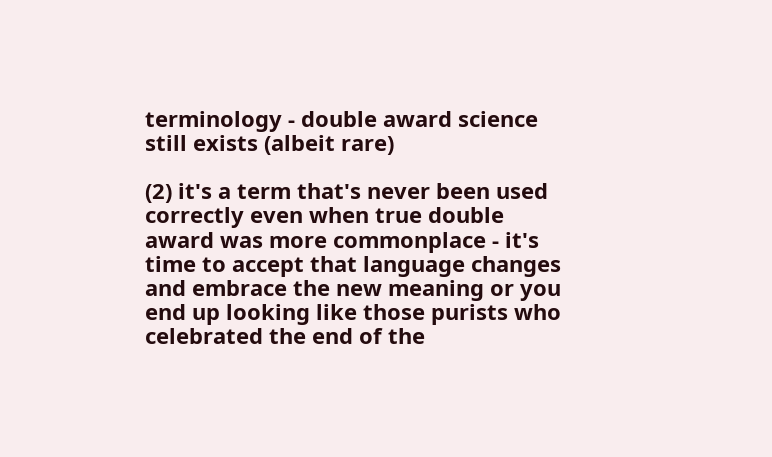terminology - double award science still exists (albeit rare)

(2) it's a term that's never been used correctly even when true double award was more commonplace - it's time to accept that language changes and embrace the new meaning or you end up looking like those purists who celebrated the end of the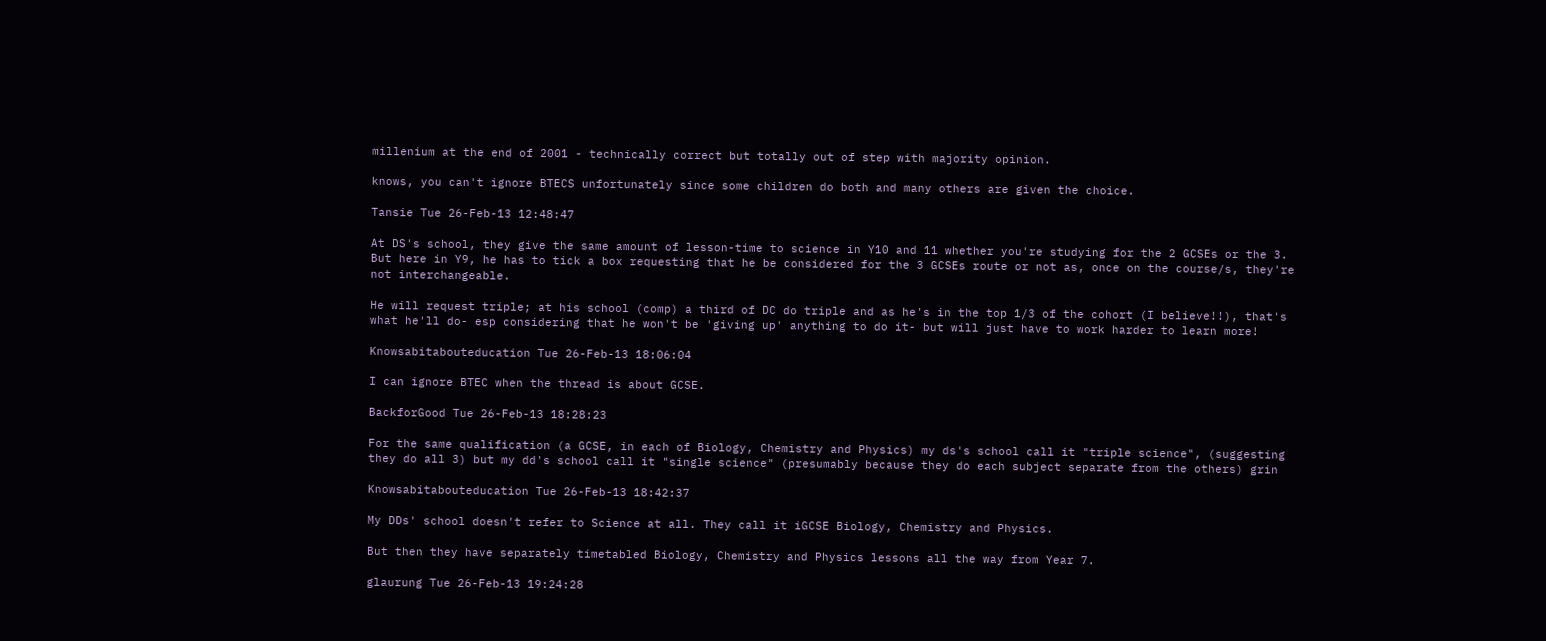millenium at the end of 2001 - technically correct but totally out of step with majority opinion.

knows, you can't ignore BTECS unfortunately since some children do both and many others are given the choice.

Tansie Tue 26-Feb-13 12:48:47

At DS's school, they give the same amount of lesson-time to science in Y10 and 11 whether you're studying for the 2 GCSEs or the 3. But here in Y9, he has to tick a box requesting that he be considered for the 3 GCSEs route or not as, once on the course/s, they're not interchangeable.

He will request triple; at his school (comp) a third of DC do triple and as he's in the top 1/3 of the cohort (I believe!!), that's what he'll do- esp considering that he won't be 'giving up' anything to do it- but will just have to work harder to learn more!

Knowsabitabouteducation Tue 26-Feb-13 18:06:04

I can ignore BTEC when the thread is about GCSE.

BackforGood Tue 26-Feb-13 18:28:23

For the same qualification (a GCSE, in each of Biology, Chemistry and Physics) my ds's school call it "triple science", (suggesting they do all 3) but my dd's school call it "single science" (presumably because they do each subject separate from the others) grin

Knowsabitabouteducation Tue 26-Feb-13 18:42:37

My DDs' school doesn't refer to Science at all. They call it iGCSE Biology, Chemistry and Physics.

But then they have separately timetabled Biology, Chemistry and Physics lessons all the way from Year 7.

glaurung Tue 26-Feb-13 19:24:28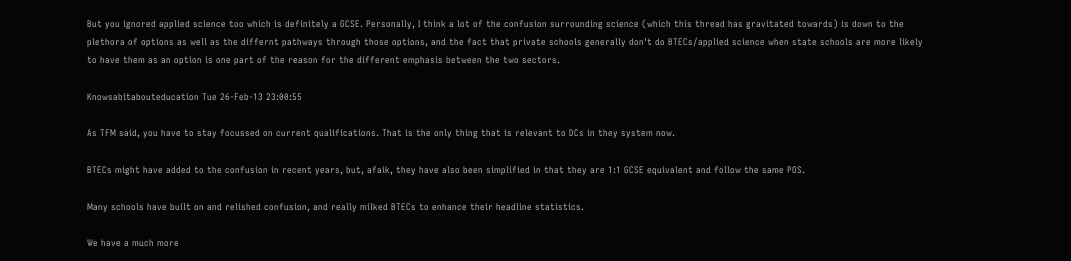But you ignored applied science too which is definitely a GCSE. Personally, I think a lot of the confusion surrounding science (which this thread has gravitated towards) is down to the plethora of options as well as the differnt pathways through those options, and the fact that private schools generally don't do BTECs/applied science when state schools are more likely to have them as an option is one part of the reason for the different emphasis between the two sectors.

Knowsabitabouteducation Tue 26-Feb-13 23:00:55

As TFM said, you have to stay focussed on current qualifications. That is the only thing that is relevant to DCs in they system now.

BTECs might have added to the confusion in recent years, but, afaik, they have also been simplified in that they are 1:1 GCSE equivalent and follow the same POS.

Many schools have built on and relished confusion, and really milked BTECs to enhance their headline statistics.

We have a much more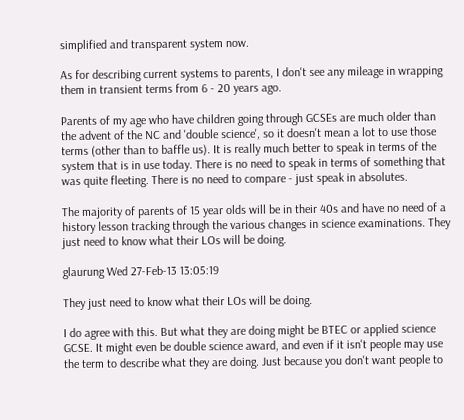simplified and transparent system now.

As for describing current systems to parents, I don't see any mileage in wrapping them in transient terms from 6 - 20 years ago.

Parents of my age who have children going through GCSEs are much older than the advent of the NC and 'double science', so it doesn't mean a lot to use those terms (other than to baffle us). It is really much better to speak in terms of the system that is in use today. There is no need to speak in terms of something that was quite fleeting. There is no need to compare - just speak in absolutes.

The majority of parents of 15 year olds will be in their 40s and have no need of a history lesson tracking through the various changes in science examinations. They just need to know what their LOs will be doing.

glaurung Wed 27-Feb-13 13:05:19

They just need to know what their LOs will be doing.

I do agree with this. But what they are doing might be BTEC or applied science GCSE. It might even be double science award, and even if it isn't people may use the term to describe what they are doing. Just because you don't want people to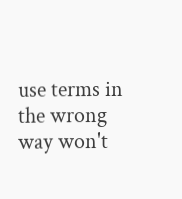use terms in the wrong way won't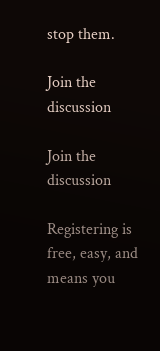stop them.

Join the discussion

Join the discussion

Registering is free, easy, and means you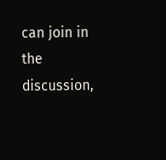can join in the discussion,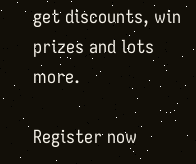get discounts, win prizes and lots more.

Register now